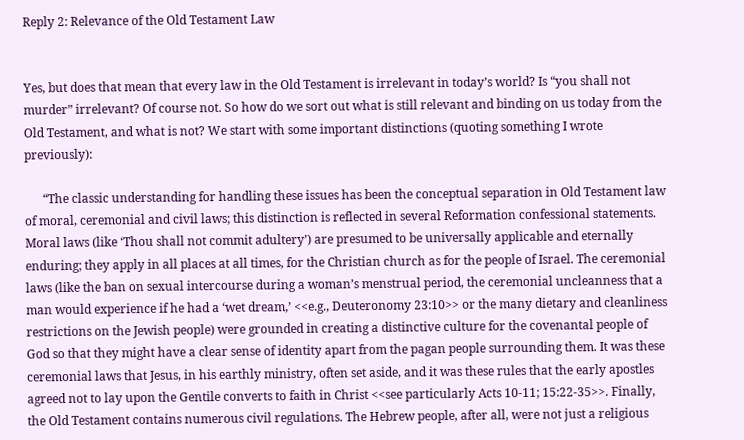Reply 2: Relevance of the Old Testament Law


Yes, but does that mean that every law in the Old Testament is irrelevant in today’s world? Is “you shall not murder” irrelevant? Of course not. So how do we sort out what is still relevant and binding on us today from the Old Testament, and what is not? We start with some important distinctions (quoting something I wrote previously):

      “The classic understanding for handling these issues has been the conceptual separation in Old Testament law of moral, ceremonial and civil laws; this distinction is reflected in several Reformation confessional statements. Moral laws (like ‘Thou shall not commit adultery’) are presumed to be universally applicable and eternally enduring; they apply in all places at all times, for the Christian church as for the people of Israel. The ceremonial laws (like the ban on sexual intercourse during a woman’s menstrual period, the ceremonial uncleanness that a man would experience if he had a ‘wet dream,’ <<e.g., Deuteronomy 23:10>> or the many dietary and cleanliness restrictions on the Jewish people) were grounded in creating a distinctive culture for the covenantal people of God so that they might have a clear sense of identity apart from the pagan people surrounding them. It was these ceremonial laws that Jesus, in his earthly ministry, often set aside, and it was these rules that the early apostles agreed not to lay upon the Gentile converts to faith in Christ <<see particularly Acts 10-11; 15:22-35>>. Finally, the Old Testament contains numerous civil regulations. The Hebrew people, after all, were not just a religious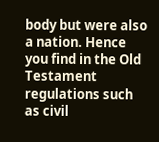body but were also a nation. Hence you find in the Old Testament regulations such as civil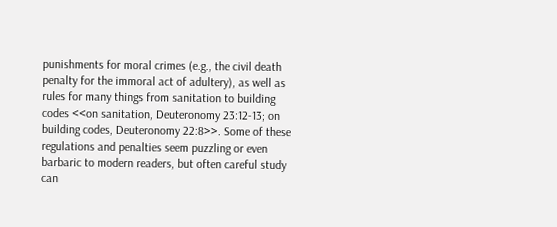punishments for moral crimes (e.g., the civil death penalty for the immoral act of adultery), as well as rules for many things from sanitation to building codes <<on sanitation, Deuteronomy 23:12-13; on building codes, Deuteronomy 22:8>>. Some of these regulations and penalties seem puzzling or even barbaric to modern readers, but often careful study can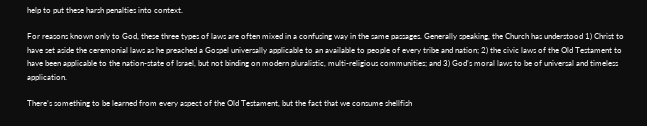help to put these harsh penalties into context.

For reasons known only to God, these three types of laws are often mixed in a confusing way in the same passages. Generally speaking, the Church has understood 1) Christ to have set aside the ceremonial laws as he preached a Gospel universally applicable to an available to people of every tribe and nation; 2) the civic laws of the Old Testament to have been applicable to the nation-state of Israel, but not binding on modern pluralistic, multi-religious communities; and 3) God’s moral laws to be of universal and timeless application.

There’s something to be learned from every aspect of the Old Testament, but the fact that we consume shellfish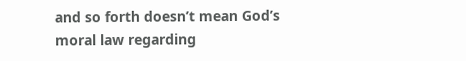and so forth doesn’t mean God’s moral law regarding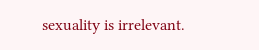sexuality is irrelevant.